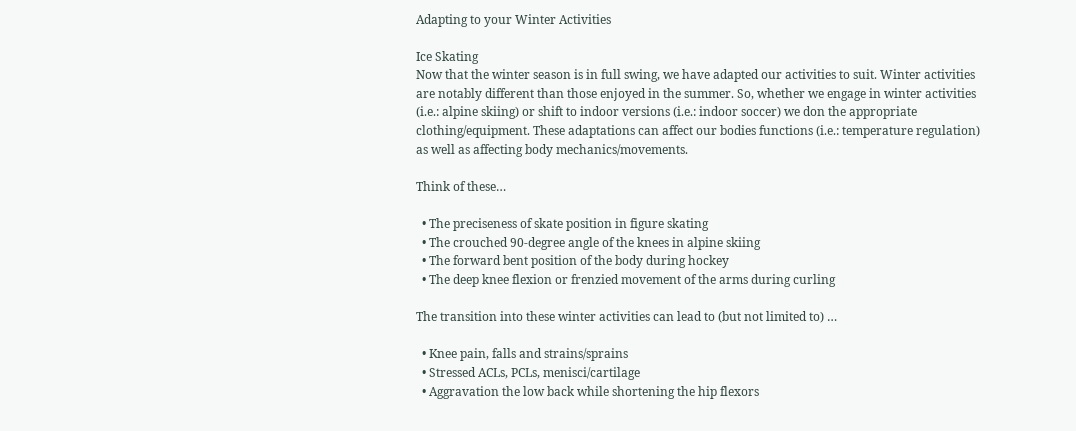Adapting to your Winter Activities

Ice Skating
Now that the winter season is in full swing, we have adapted our activities to suit. Winter activities are notably different than those enjoyed in the summer. So, whether we engage in winter activities (i.e.: alpine skiing) or shift to indoor versions (i.e.: indoor soccer) we don the appropriate clothing/equipment. These adaptations can affect our bodies functions (i.e.: temperature regulation) as well as affecting body mechanics/movements.

Think of these…

  • The preciseness of skate position in figure skating
  • The crouched 90-degree angle of the knees in alpine skiing
  • The forward bent position of the body during hockey
  • The deep knee flexion or frenzied movement of the arms during curling

The transition into these winter activities can lead to (but not limited to) …

  • Knee pain, falls and strains/sprains
  • Stressed ACLs, PCLs, menisci/cartilage
  • Aggravation the low back while shortening the hip flexors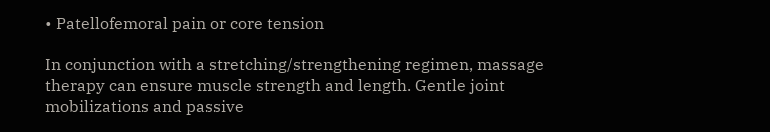• Patellofemoral pain or core tension

In conjunction with a stretching/strengthening regimen, massage therapy can ensure muscle strength and length. Gentle joint mobilizations and passive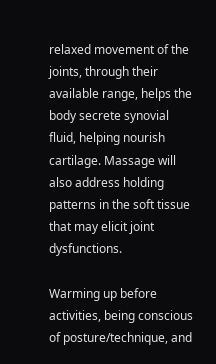relaxed movement of the joints, through their available range, helps the body secrete synovial fluid, helping nourish cartilage. Massage will also address holding patterns in the soft tissue that may elicit joint dysfunctions.

Warming up before activities, being conscious of posture/technique, and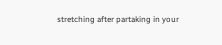stretching after partaking in your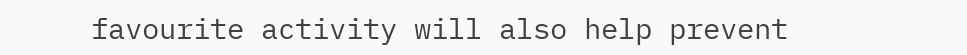favourite activity will also help prevent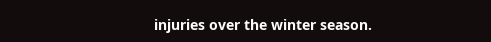injuries over the winter season.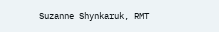Suzanne Shynkaruk, RMT